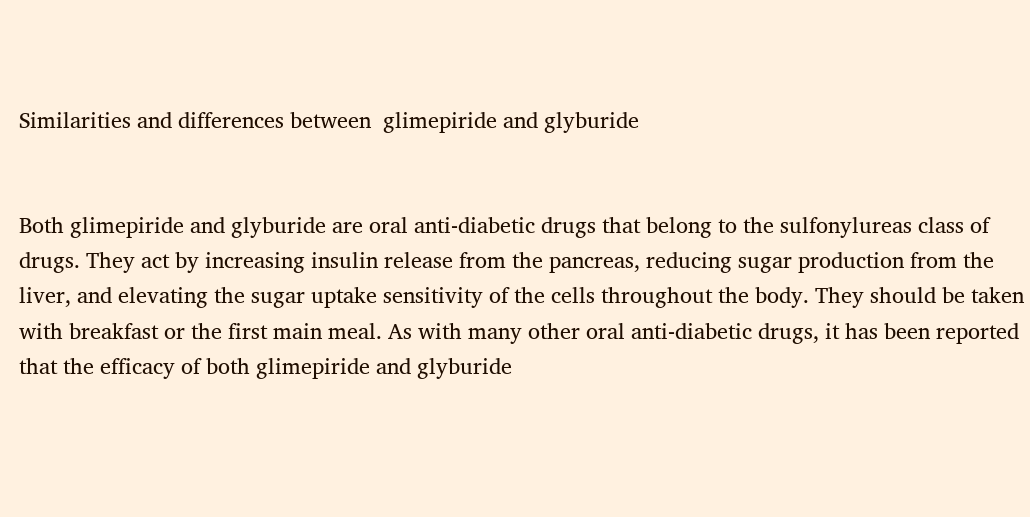Similarities and differences between  glimepiride and glyburide


Both glimepiride and glyburide are oral anti-diabetic drugs that belong to the sulfonylureas class of drugs. They act by increasing insulin release from the pancreas, reducing sugar production from the liver, and elevating the sugar uptake sensitivity of the cells throughout the body. They should be taken with breakfast or the first main meal. As with many other oral anti-diabetic drugs, it has been reported that the efficacy of both glimepiride and glyburide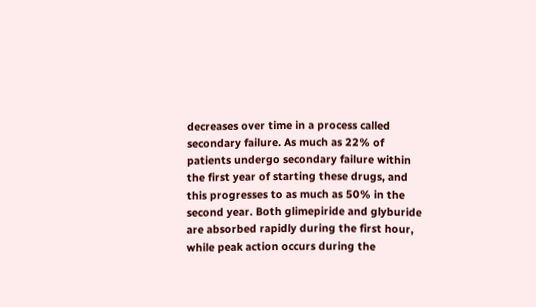decreases over time in a process called secondary failure. As much as 22% of patients undergo secondary failure within the first year of starting these drugs, and this progresses to as much as 50% in the second year. Both glimepiride and glyburide are absorbed rapidly during the first hour, while peak action occurs during the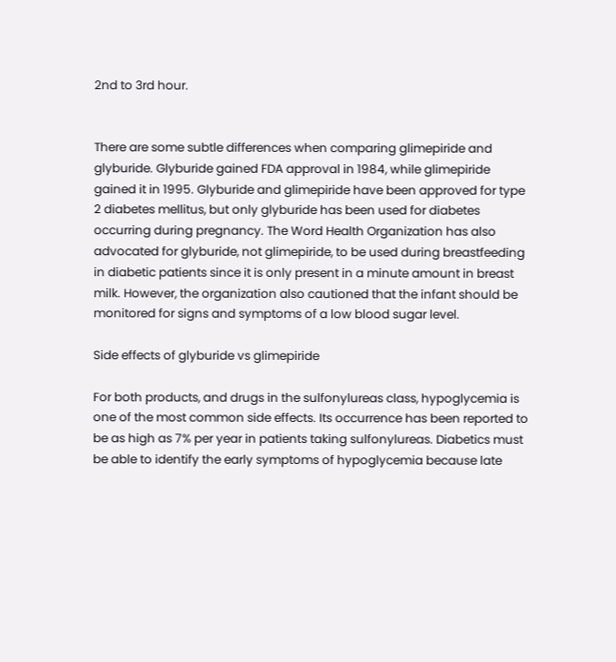2nd to 3rd hour.


There are some subtle differences when comparing glimepiride and glyburide. Glyburide gained FDA approval in 1984, while glimepiride gained it in 1995. Glyburide and glimepiride have been approved for type 2 diabetes mellitus, but only glyburide has been used for diabetes occurring during pregnancy. The Word Health Organization has also advocated for glyburide, not glimepiride, to be used during breastfeeding in diabetic patients since it is only present in a minute amount in breast milk. However, the organization also cautioned that the infant should be monitored for signs and symptoms of a low blood sugar level.

Side effects of glyburide vs glimepiride

For both products, and drugs in the sulfonylureas class, hypoglycemia is one of the most common side effects. Its occurrence has been reported to be as high as 7% per year in patients taking sulfonylureas. Diabetics must be able to identify the early symptoms of hypoglycemia because late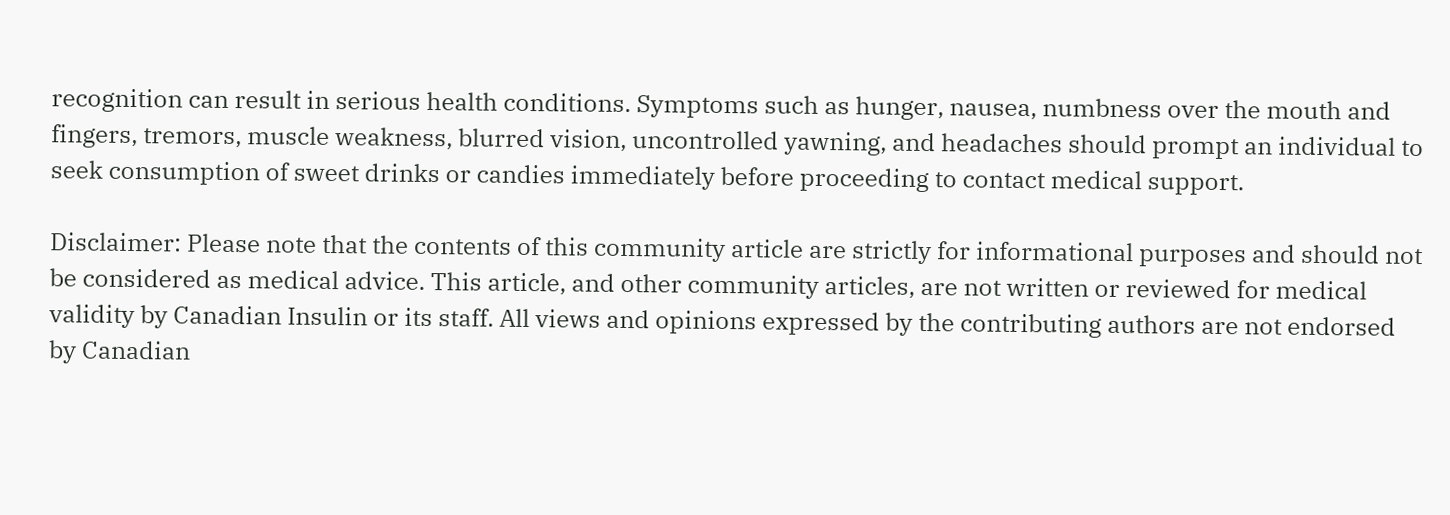recognition can result in serious health conditions. Symptoms such as hunger, nausea, numbness over the mouth and fingers, tremors, muscle weakness, blurred vision, uncontrolled yawning, and headaches should prompt an individual to seek consumption of sweet drinks or candies immediately before proceeding to contact medical support.

Disclaimer: Please note that the contents of this community article are strictly for informational purposes and should not be considered as medical advice. This article, and other community articles, are not written or reviewed for medical validity by Canadian Insulin or its staff. All views and opinions expressed by the contributing authors are not endorsed by Canadian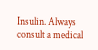Insulin. Always consult a medical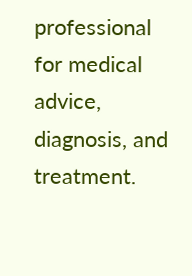professional for medical advice, diagnosis, and treatment.